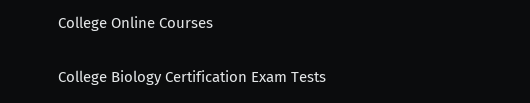College Online Courses

College Biology Certification Exam Tests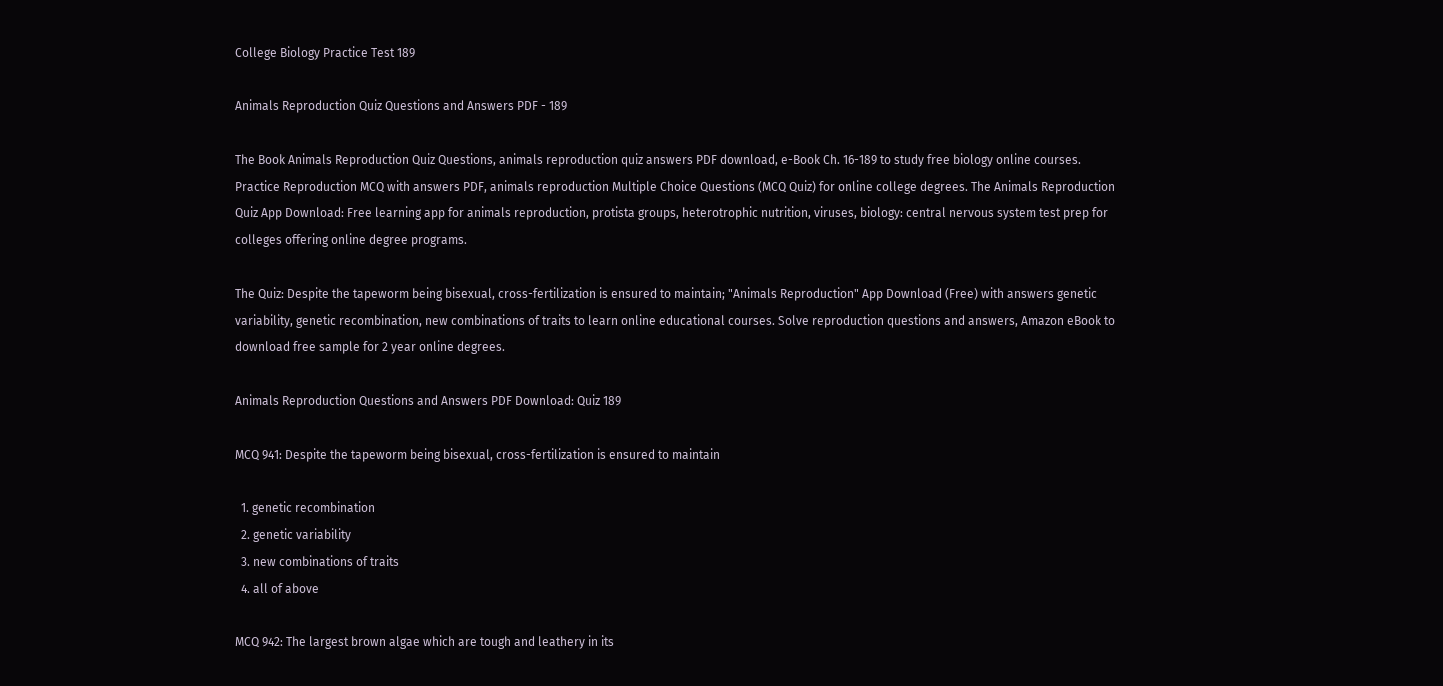College Biology Practice Test 189

Animals Reproduction Quiz Questions and Answers PDF - 189

The Book Animals Reproduction Quiz Questions, animals reproduction quiz answers PDF download, e-Book Ch. 16-189 to study free biology online courses. Practice Reproduction MCQ with answers PDF, animals reproduction Multiple Choice Questions (MCQ Quiz) for online college degrees. The Animals Reproduction Quiz App Download: Free learning app for animals reproduction, protista groups, heterotrophic nutrition, viruses, biology: central nervous system test prep for colleges offering online degree programs.

The Quiz: Despite the tapeworm being bisexual, cross-fertilization is ensured to maintain; "Animals Reproduction" App Download (Free) with answers genetic variability, genetic recombination, new combinations of traits to learn online educational courses. Solve reproduction questions and answers, Amazon eBook to download free sample for 2 year online degrees.

Animals Reproduction Questions and Answers PDF Download: Quiz 189

MCQ 941: Despite the tapeworm being bisexual, cross-fertilization is ensured to maintain

  1. genetic recombination
  2. genetic variability
  3. new combinations of traits
  4. all of above

MCQ 942: The largest brown algae which are tough and leathery in its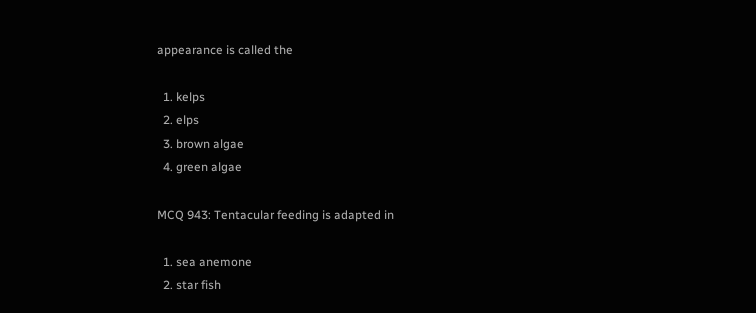appearance is called the

  1. kelps
  2. elps
  3. brown algae
  4. green algae

MCQ 943: Tentacular feeding is adapted in

  1. sea anemone
  2. star fish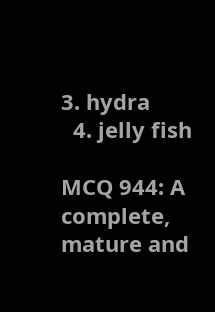3. hydra
  4. jelly fish

MCQ 944: A complete, mature and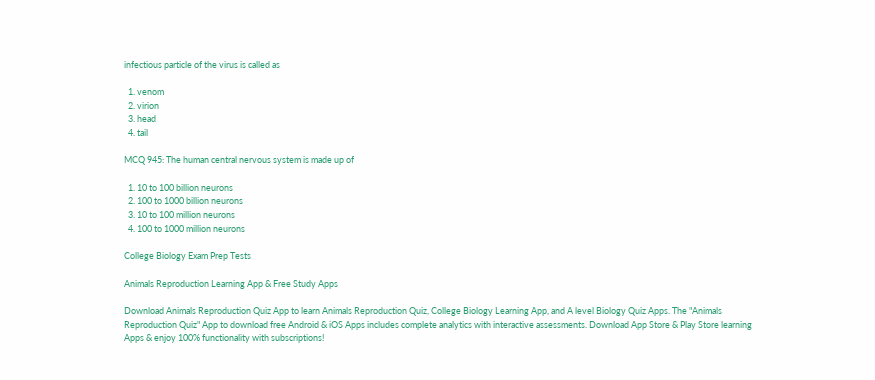infectious particle of the virus is called as

  1. venom
  2. virion
  3. head
  4. tail

MCQ 945: The human central nervous system is made up of

  1. 10 to 100 billion neurons
  2. 100 to 1000 billion neurons
  3. 10 to 100 million neurons
  4. 100 to 1000 million neurons

College Biology Exam Prep Tests

Animals Reproduction Learning App & Free Study Apps

Download Animals Reproduction Quiz App to learn Animals Reproduction Quiz, College Biology Learning App, and A level Biology Quiz Apps. The "Animals Reproduction Quiz" App to download free Android & iOS Apps includes complete analytics with interactive assessments. Download App Store & Play Store learning Apps & enjoy 100% functionality with subscriptions!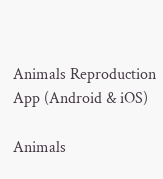Animals Reproduction App (Android & iOS)

Animals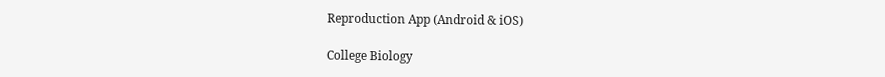Reproduction App (Android & iOS)

College Biology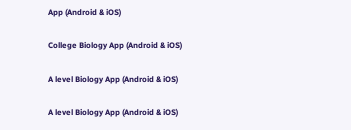App (Android & iOS)

College Biology App (Android & iOS)

A level Biology App (Android & iOS)

A level Biology App (Android & iOS)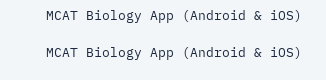MCAT Biology App (Android & iOS)

MCAT Biology App (Android & iOS)